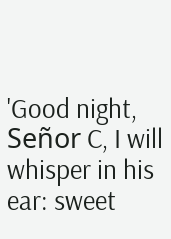'Good night, Señor C, I will whisper in his ear: sweet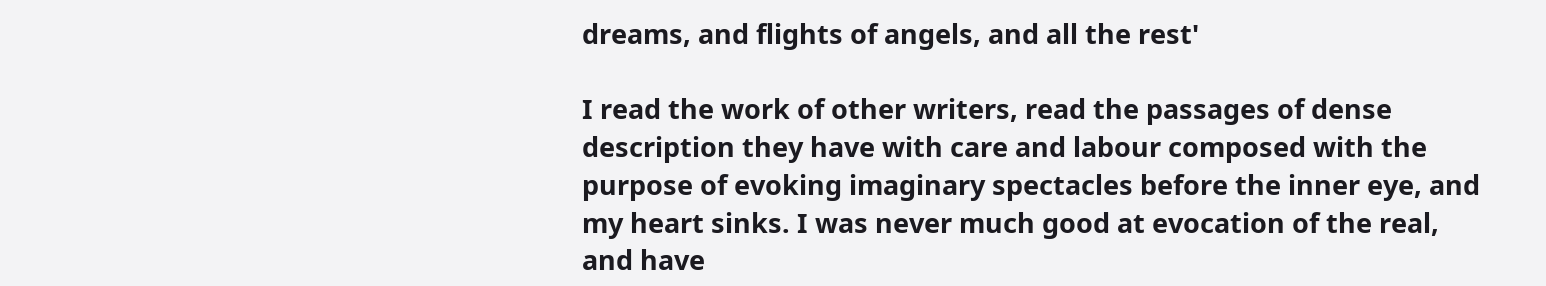dreams, and flights of angels, and all the rest'

I read the work of other writers, read the passages of dense description they have with care and labour composed with the purpose of evoking imaginary spectacles before the inner eye, and my heart sinks. I was never much good at evocation of the real, and have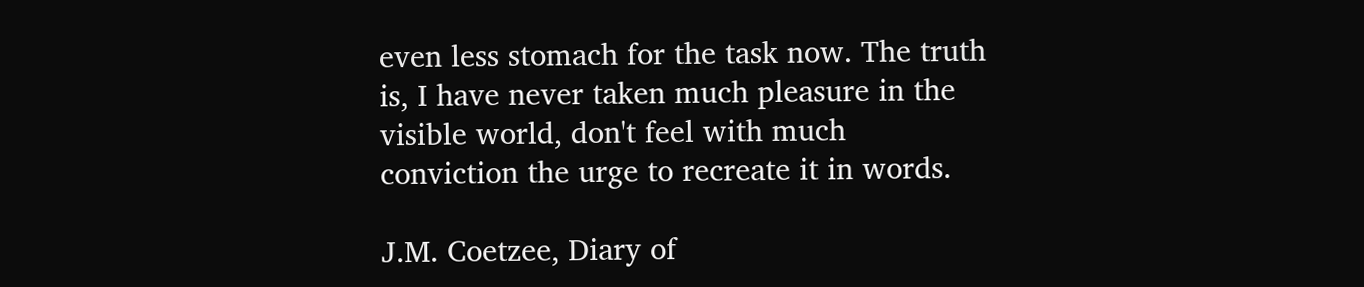even less stomach for the task now. The truth is, I have never taken much pleasure in the visible world, don't feel with much conviction the urge to recreate it in words.

J.M. Coetzee, Diary of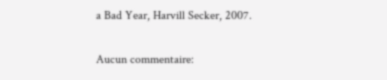a Bad Year, Harvill Secker, 2007.

Aucun commentaire: